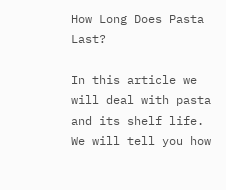How Long Does Pasta Last?

In this article we will deal with pasta and its shelf life. We will tell you how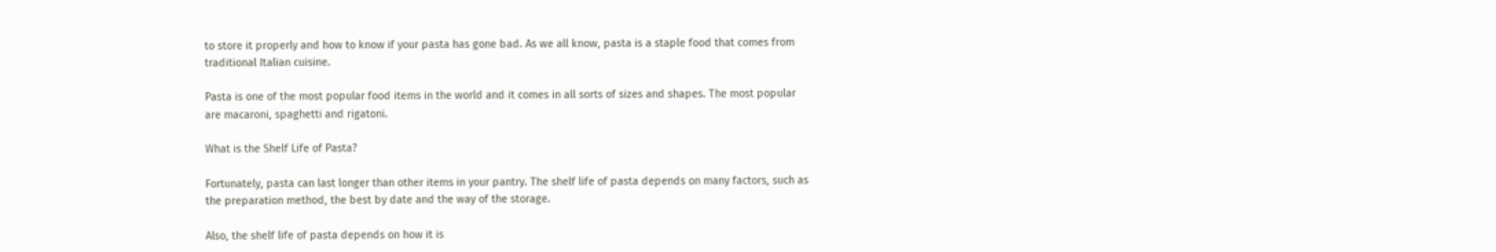to store it properly and how to know if your pasta has gone bad. As we all know, pasta is a staple food that comes from traditional Italian cuisine.

Pasta is one of the most popular food items in the world and it comes in all sorts of sizes and shapes. The most popular are macaroni, spaghetti and rigatoni.

What is the Shelf Life of Pasta?

Fortunately, pasta can last longer than other items in your pantry. The shelf life of pasta depends on many factors, such as the preparation method, the best by date and the way of the storage.

Also, the shelf life of pasta depends on how it is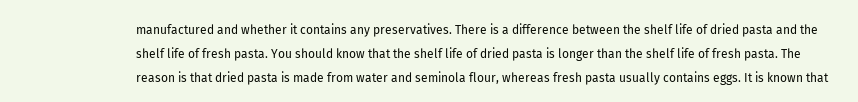manufactured and whether it contains any preservatives. There is a difference between the shelf life of dried pasta and the shelf life of fresh pasta. You should know that the shelf life of dried pasta is longer than the shelf life of fresh pasta. The reason is that dried pasta is made from water and seminola flour, whereas fresh pasta usually contains eggs. It is known that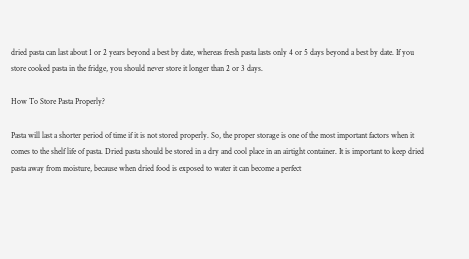dried pasta can last about 1 or 2 years beyond a best by date, whereas fresh pasta lasts only 4 or 5 days beyond a best by date. If you store cooked pasta in the fridge, you should never store it longer than 2 or 3 days.

How To Store Pasta Properly?

Pasta will last a shorter period of time if it is not stored properly. So, the proper storage is one of the most important factors when it comes to the shelf life of pasta. Dried pasta should be stored in a dry and cool place in an airtight container. It is important to keep dried pasta away from moisture, because when dried food is exposed to water it can become a perfect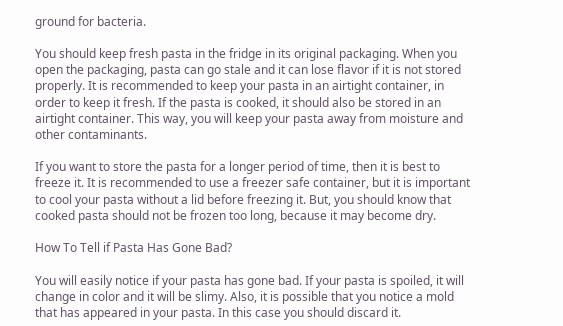ground for bacteria.

You should keep fresh pasta in the fridge in its original packaging. When you open the packaging, pasta can go stale and it can lose flavor if it is not stored properly. It is recommended to keep your pasta in an airtight container, in order to keep it fresh. If the pasta is cooked, it should also be stored in an airtight container. This way, you will keep your pasta away from moisture and other contaminants.

If you want to store the pasta for a longer period of time, then it is best to freeze it. It is recommended to use a freezer safe container, but it is important to cool your pasta without a lid before freezing it. But, you should know that cooked pasta should not be frozen too long, because it may become dry.

How To Tell if Pasta Has Gone Bad?

You will easily notice if your pasta has gone bad. If your pasta is spoiled, it will change in color and it will be slimy. Also, it is possible that you notice a mold that has appeared in your pasta. In this case you should discard it.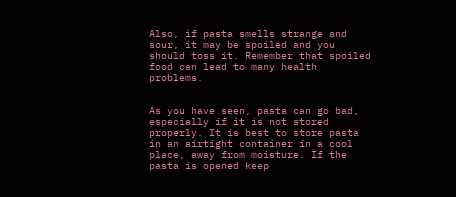Also, if pasta smells strange and sour, it may be spoiled and you should toss it. Remember that spoiled food can lead to many health problems.


As you have seen, pasta can go bad, especially if it is not stored properly. It is best to store pasta in an airtight container in a cool place, away from moisture. If the pasta is opened keep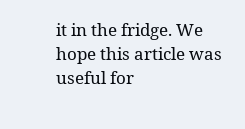it in the fridge. We hope this article was useful for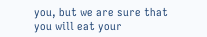you, but we are sure that you will eat your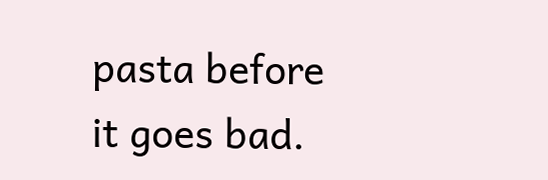pasta before it goes bad.